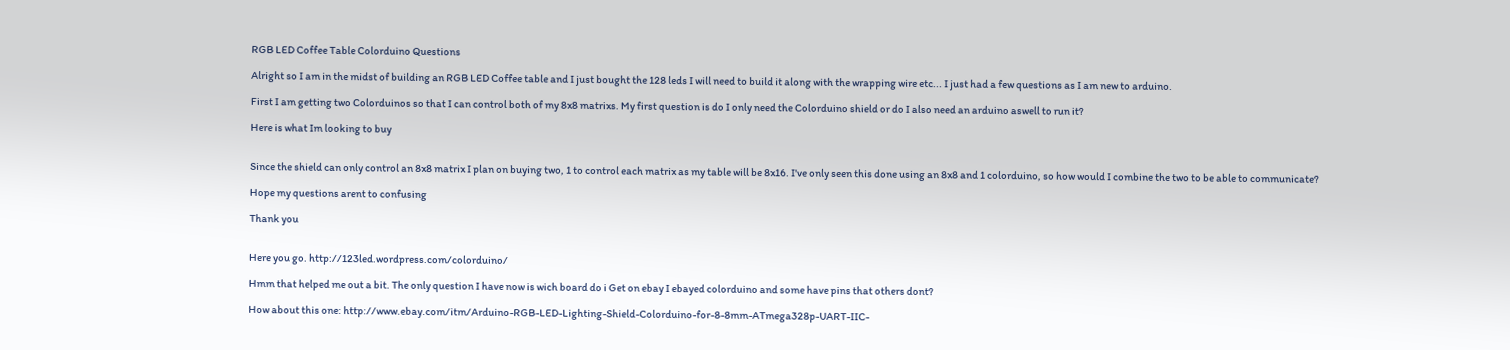RGB LED Coffee Table Colorduino Questions

Alright so I am in the midst of building an RGB LED Coffee table and I just bought the 128 leds I will need to build it along with the wrapping wire etc... I just had a few questions as I am new to arduino.

First I am getting two Colorduinos so that I can control both of my 8x8 matrixs. My first question is do I only need the Colorduino shield or do I also need an arduino aswell to run it?

Here is what Im looking to buy


Since the shield can only control an 8x8 matrix I plan on buying two, 1 to control each matrix as my table will be 8x16. I've only seen this done using an 8x8 and 1 colorduino, so how would I combine the two to be able to communicate?

Hope my questions arent to confusing

Thank you


Here you go. http://123led.wordpress.com/colorduino/

Hmm that helped me out a bit. The only question I have now is wich board do i Get on ebay I ebayed colorduino and some have pins that others dont?

How about this one: http://www.ebay.com/itm/Arduino-RGB-LED-Lighting-Shield-Colorduino-for-8-8mm-ATmega328p-UART-IIC-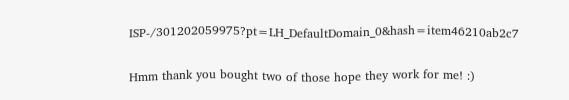ISP-/301202059975?pt=LH_DefaultDomain_0&hash=item46210ab2c7

Hmm thank you bought two of those hope they work for me! :)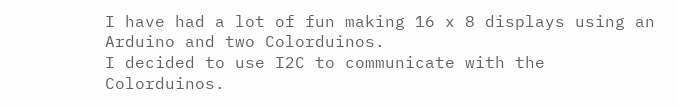I have had a lot of fun making 16 x 8 displays using an Arduino and two Colorduinos.
I decided to use I2C to communicate with the Colorduinos.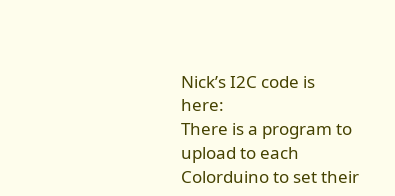Nick’s I2C code is here:
There is a program to upload to each Colorduino to set their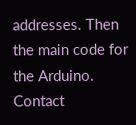addresses. Then the main code for the Arduino.
Contact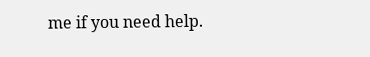me if you need help.